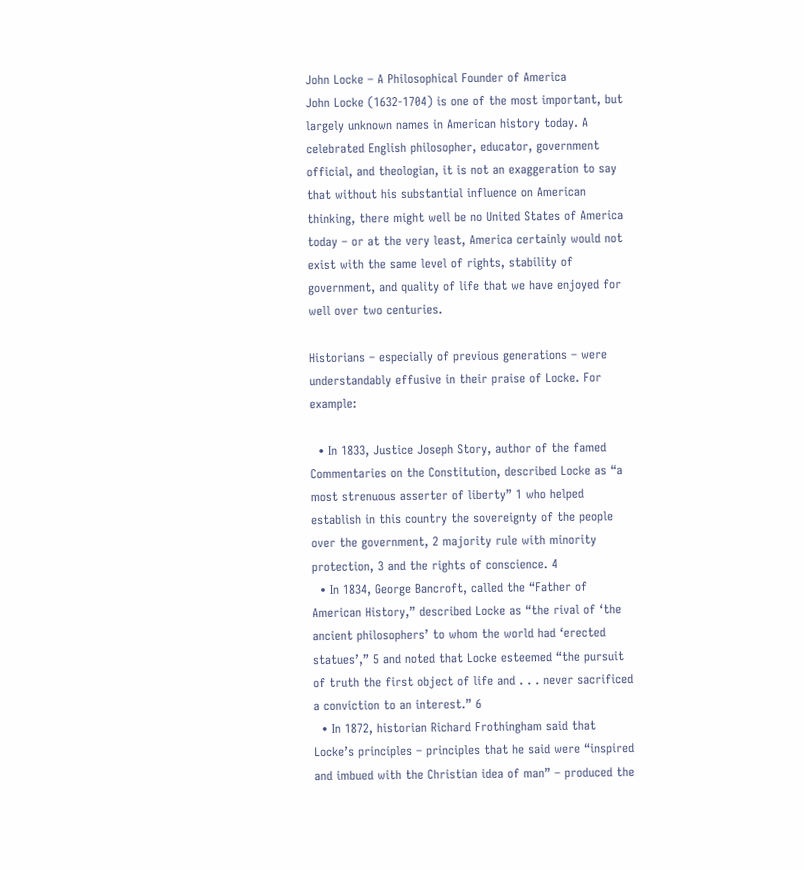John Locke – A Philosophical Founder of America
John Locke (1632-1704) is one of the most important, but largely unknown names in American history today. A celebrated English philosopher, educator, government official, and theologian, it is not an exaggeration to say that without his substantial influence on American thinking, there might well be no United States of America today – or at the very least, America certainly would not exist with the same level of rights, stability of government, and quality of life that we have enjoyed for well over two centuries.

Historians – especially of previous generations – were understandably effusive in their praise of Locke. For example:

  • In 1833, Justice Joseph Story, author of the famed Commentaries on the Constitution, described Locke as “a most strenuous asserter of liberty” 1 who helped establish in this country the sovereignty of the people over the government, 2 majority rule with minority protection, 3 and the rights of conscience. 4
  • In 1834, George Bancroft, called the “Father of American History,” described Locke as “the rival of ‘the ancient philosophers’ to whom the world had ‘erected statues’,” 5 and noted that Locke esteemed “the pursuit of truth the first object of life and . . . never sacrificed a conviction to an interest.” 6
  • In 1872, historian Richard Frothingham said that Locke’s principles – principles that he said were “inspired and imbued with the Christian idea of man” – produced the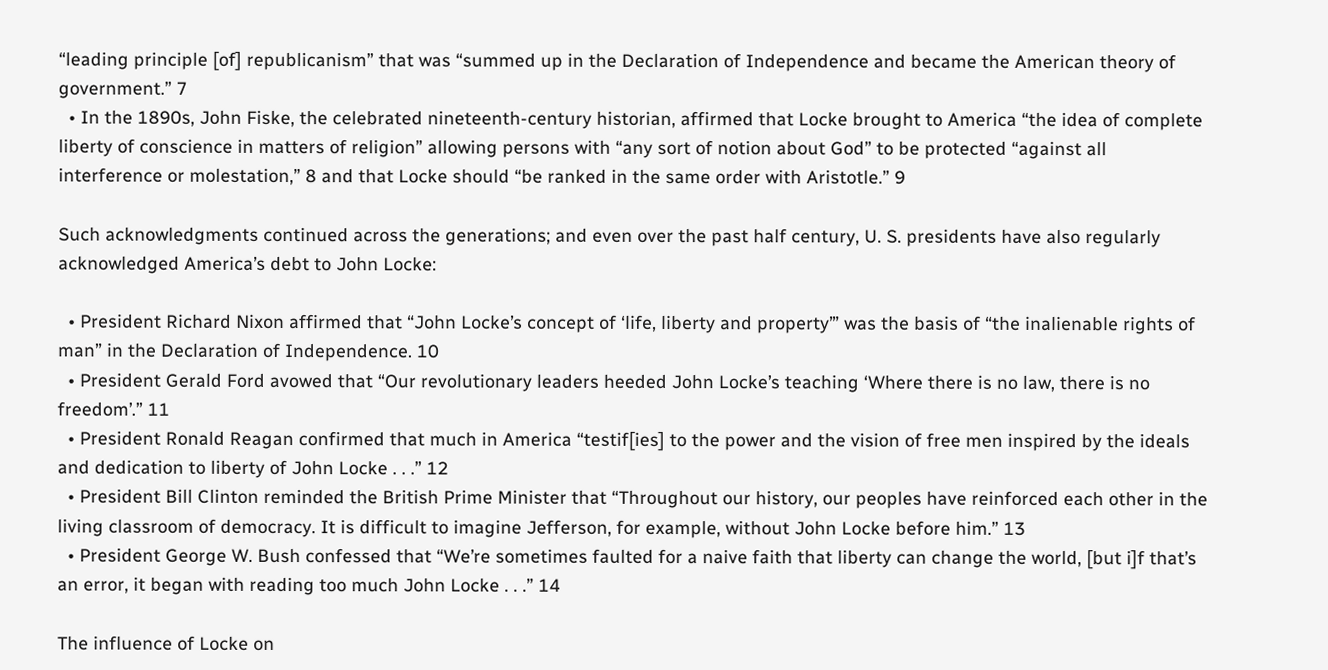“leading principle [of] republicanism” that was “summed up in the Declaration of Independence and became the American theory of government.” 7
  • In the 1890s, John Fiske, the celebrated nineteenth-century historian, affirmed that Locke brought to America “the idea of complete liberty of conscience in matters of religion” allowing persons with “any sort of notion about God” to be protected “against all interference or molestation,” 8 and that Locke should “be ranked in the same order with Aristotle.” 9

Such acknowledgments continued across the generations; and even over the past half century, U. S. presidents have also regularly acknowledged America’s debt to John Locke:

  • President Richard Nixon affirmed that “John Locke’s concept of ‘life, liberty and property’” was the basis of “the inalienable rights of man” in the Declaration of Independence. 10
  • President Gerald Ford avowed that “Our revolutionary leaders heeded John Locke’s teaching ‘Where there is no law, there is no freedom’.” 11
  • President Ronald Reagan confirmed that much in America “testif[ies] to the power and the vision of free men inspired by the ideals and dedication to liberty of John Locke . . .” 12
  • President Bill Clinton reminded the British Prime Minister that “Throughout our history, our peoples have reinforced each other in the living classroom of democracy. It is difficult to imagine Jefferson, for example, without John Locke before him.” 13
  • President George W. Bush confessed that “We’re sometimes faulted for a naive faith that liberty can change the world, [but i]f that’s an error, it began with reading too much John Locke . . .” 14

The influence of Locke on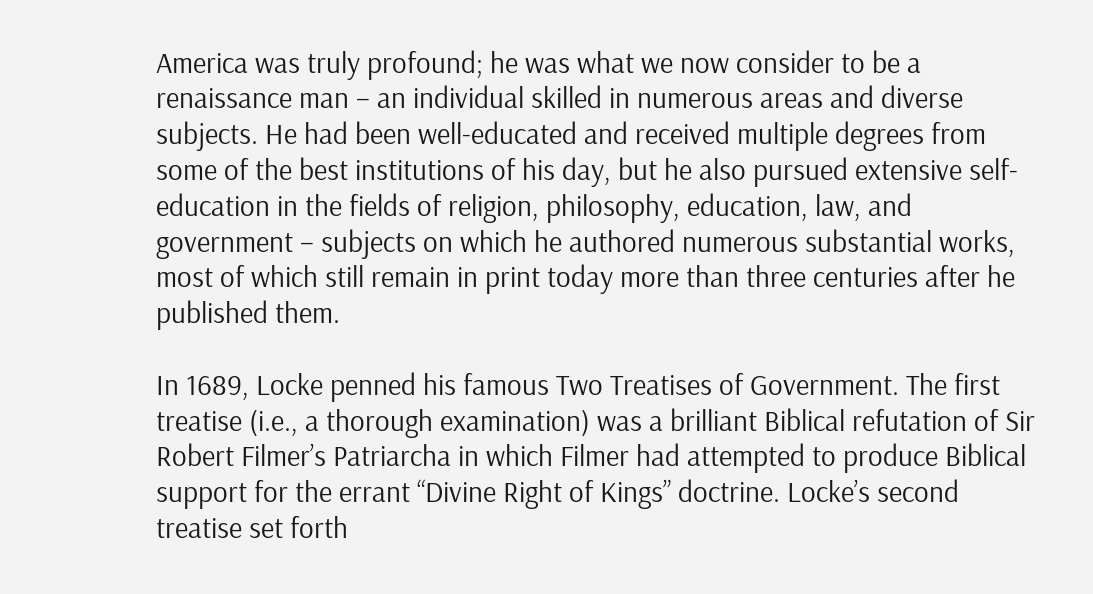America was truly profound; he was what we now consider to be a renaissance man – an individual skilled in numerous areas and diverse subjects. He had been well-educated and received multiple degrees from some of the best institutions of his day, but he also pursued extensive self-education in the fields of religion, philosophy, education, law, and government – subjects on which he authored numerous substantial works, most of which still remain in print today more than three centuries after he published them.

In 1689, Locke penned his famous Two Treatises of Government. The first treatise (i.e., a thorough examination) was a brilliant Biblical refutation of Sir Robert Filmer’s Patriarcha in which Filmer had attempted to produce Biblical support for the errant “Divine Right of Kings” doctrine. Locke’s second treatise set forth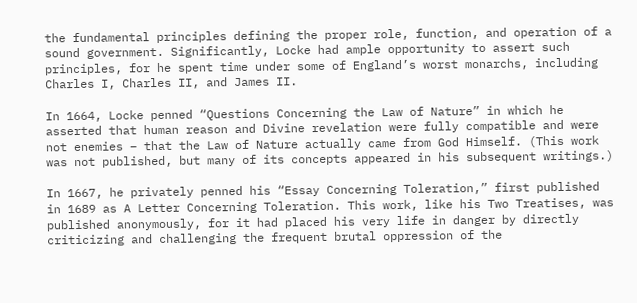the fundamental principles defining the proper role, function, and operation of a sound government. Significantly, Locke had ample opportunity to assert such principles, for he spent time under some of England’s worst monarchs, including Charles I, Charles II, and James II.

In 1664, Locke penned “Questions Concerning the Law of Nature” in which he asserted that human reason and Divine revelation were fully compatible and were not enemies – that the Law of Nature actually came from God Himself. (This work was not published, but many of its concepts appeared in his subsequent writings.)

In 1667, he privately penned his “Essay Concerning Toleration,” first published in 1689 as A Letter Concerning Toleration. This work, like his Two Treatises, was published anonymously, for it had placed his very life in danger by directly criticizing and challenging the frequent brutal oppression of the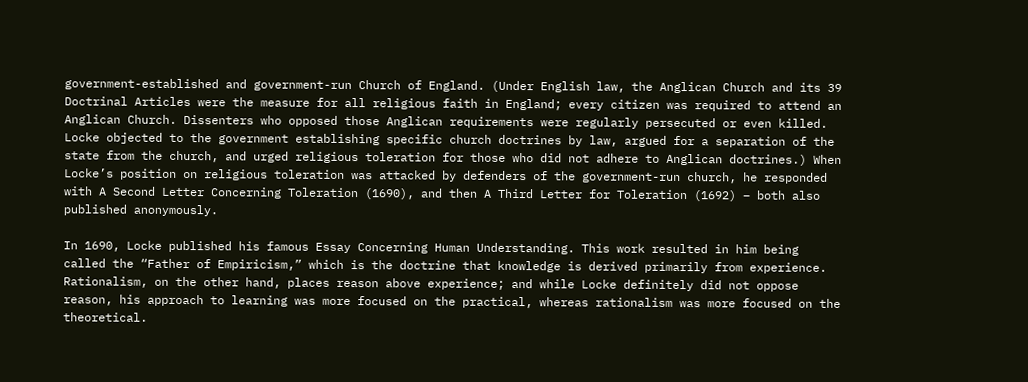government-established and government-run Church of England. (Under English law, the Anglican Church and its 39 Doctrinal Articles were the measure for all religious faith in England; every citizen was required to attend an Anglican Church. Dissenters who opposed those Anglican requirements were regularly persecuted or even killed. Locke objected to the government establishing specific church doctrines by law, argued for a separation of the state from the church, and urged religious toleration for those who did not adhere to Anglican doctrines.) When Locke’s position on religious toleration was attacked by defenders of the government-run church, he responded with A Second Letter Concerning Toleration (1690), and then A Third Letter for Toleration (1692) – both also published anonymously.

In 1690, Locke published his famous Essay Concerning Human Understanding. This work resulted in him being called the “Father of Empiricism,” which is the doctrine that knowledge is derived primarily from experience. Rationalism, on the other hand, places reason above experience; and while Locke definitely did not oppose reason, his approach to learning was more focused on the practical, whereas rationalism was more focused on the theoretical.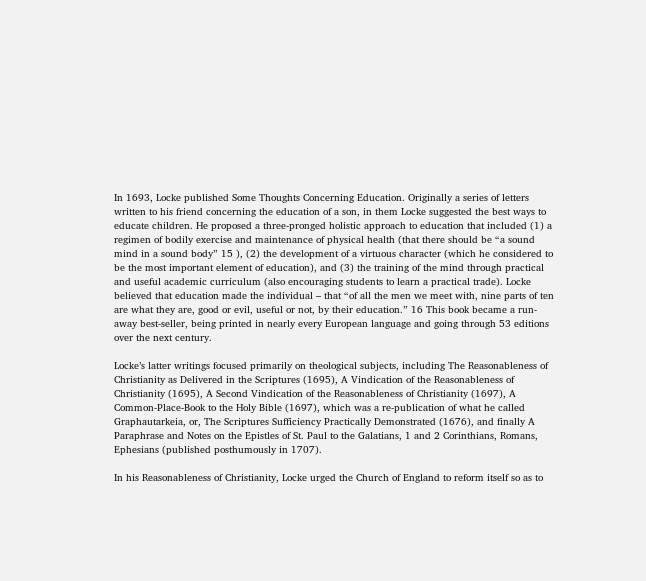In 1693, Locke published Some Thoughts Concerning Education. Originally a series of letters written to his friend concerning the education of a son, in them Locke suggested the best ways to educate children. He proposed a three-pronged holistic approach to education that included (1) a regimen of bodily exercise and maintenance of physical health (that there should be “a sound mind in a sound body” 15 ), (2) the development of a virtuous character (which he considered to be the most important element of education), and (3) the training of the mind through practical and useful academic curriculum (also encouraging students to learn a practical trade). Locke believed that education made the individual – that “of all the men we meet with, nine parts of ten are what they are, good or evil, useful or not, by their education.” 16 This book became a run-away best-seller, being printed in nearly every European language and going through 53 editions over the next century.

Locke’s latter writings focused primarily on theological subjects, including The Reasonableness of Christianity as Delivered in the Scriptures (1695), A Vindication of the Reasonableness of Christianity (1695), A Second Vindication of the Reasonableness of Christianity (1697), A Common-Place-Book to the Holy Bible (1697), which was a re-publication of what he called Graphautarkeia, or, The Scriptures Sufficiency Practically Demonstrated (1676), and finally A Paraphrase and Notes on the Epistles of St. Paul to the Galatians, 1 and 2 Corinthians, Romans, Ephesians (published posthumously in 1707).

In his Reasonableness of Christianity, Locke urged the Church of England to reform itself so as to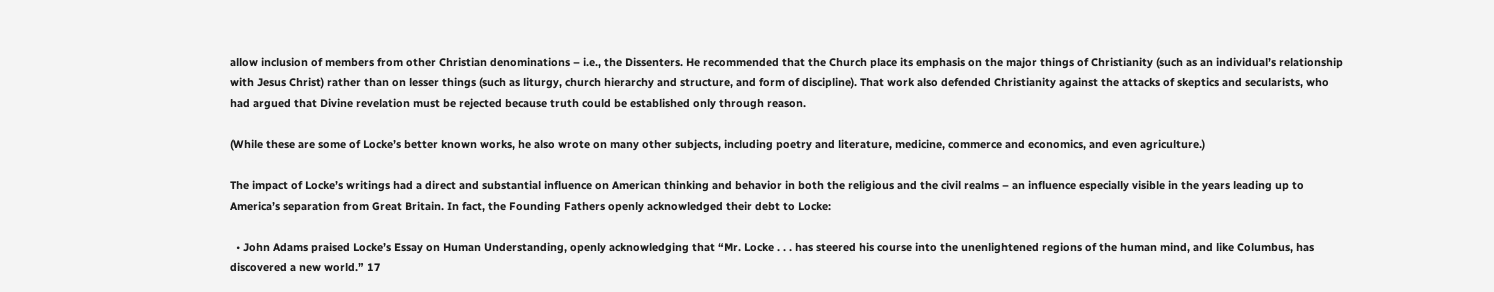allow inclusion of members from other Christian denominations – i.e., the Dissenters. He recommended that the Church place its emphasis on the major things of Christianity (such as an individual’s relationship with Jesus Christ) rather than on lesser things (such as liturgy, church hierarchy and structure, and form of discipline). That work also defended Christianity against the attacks of skeptics and secularists, who had argued that Divine revelation must be rejected because truth could be established only through reason.

(While these are some of Locke’s better known works, he also wrote on many other subjects, including poetry and literature, medicine, commerce and economics, and even agriculture.)

The impact of Locke’s writings had a direct and substantial influence on American thinking and behavior in both the religious and the civil realms – an influence especially visible in the years leading up to America’s separation from Great Britain. In fact, the Founding Fathers openly acknowledged their debt to Locke:

  • John Adams praised Locke’s Essay on Human Understanding, openly acknowledging that “Mr. Locke . . . has steered his course into the unenlightened regions of the human mind, and like Columbus, has discovered a new world.” 17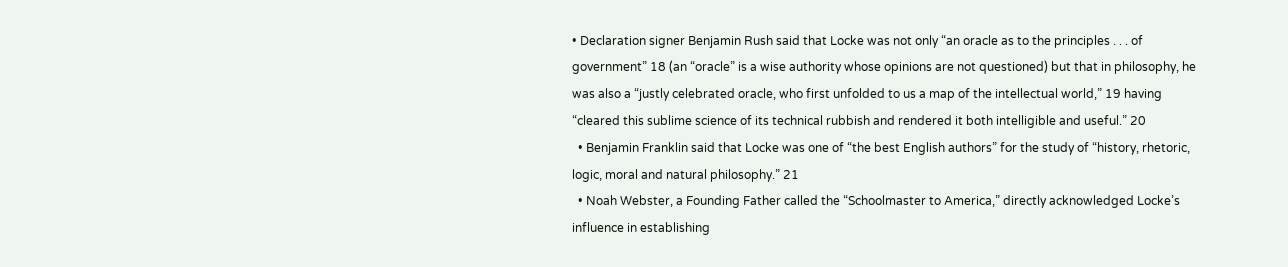• Declaration signer Benjamin Rush said that Locke was not only “an oracle as to the principles . . . of government” 18 (an “oracle” is a wise authority whose opinions are not questioned) but that in philosophy, he was also a “justly celebrated oracle, who first unfolded to us a map of the intellectual world,” 19 having “cleared this sublime science of its technical rubbish and rendered it both intelligible and useful.” 20
  • Benjamin Franklin said that Locke was one of “the best English authors” for the study of “history, rhetoric, logic, moral and natural philosophy.” 21
  • Noah Webster, a Founding Father called the “Schoolmaster to America,” directly acknowledged Locke’s influence in establishing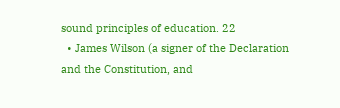sound principles of education. 22
  • James Wilson (a signer of the Declaration and the Constitution, and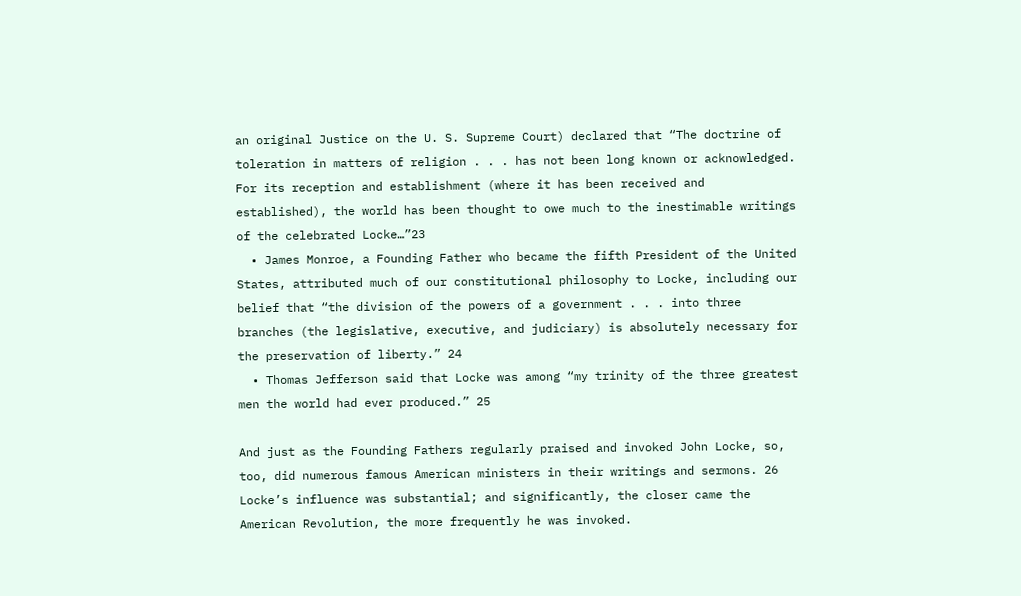an original Justice on the U. S. Supreme Court) declared that “The doctrine of toleration in matters of religion . . . has not been long known or acknowledged. For its reception and establishment (where it has been received and established), the world has been thought to owe much to the inestimable writings of the celebrated Locke…”23
  • James Monroe, a Founding Father who became the fifth President of the United States, attributed much of our constitutional philosophy to Locke, including our belief that “the division of the powers of a government . . . into three branches (the legislative, executive, and judiciary) is absolutely necessary for the preservation of liberty.” 24
  • Thomas Jefferson said that Locke was among “my trinity of the three greatest men the world had ever produced.” 25

And just as the Founding Fathers regularly praised and invoked John Locke, so, too, did numerous famous American ministers in their writings and sermons. 26 Locke’s influence was substantial; and significantly, the closer came the American Revolution, the more frequently he was invoked.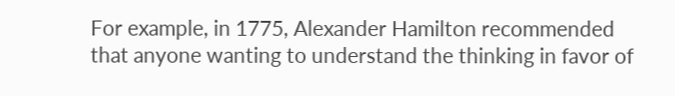For example, in 1775, Alexander Hamilton recommended that anyone wanting to understand the thinking in favor of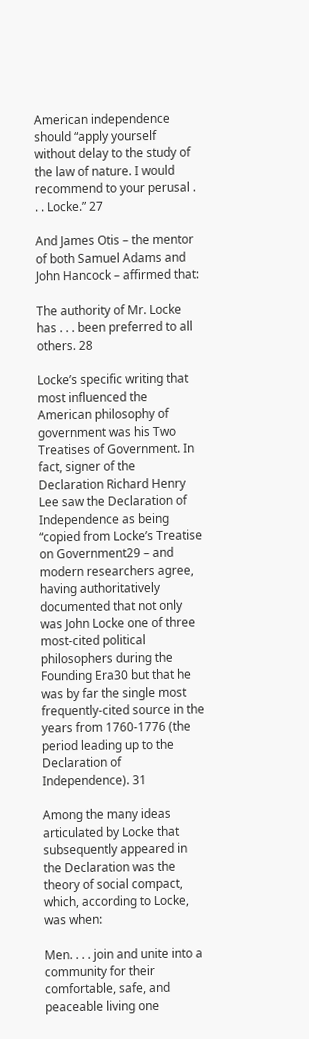American independence should “apply yourself without delay to the study of the law of nature. I would recommend to your perusal . . . Locke.” 27

And James Otis – the mentor of both Samuel Adams and John Hancock – affirmed that:

The authority of Mr. Locke has . . . been preferred to all others. 28

Locke’s specific writing that most influenced the American philosophy of government was his Two Treatises of Government. In fact, signer of the Declaration Richard Henry Lee saw the Declaration of Independence as being “copied from Locke’s Treatise on Government29 – and modern researchers agree, having authoritatively documented that not only was John Locke one of three most-cited political philosophers during the Founding Era30 but that he was by far the single most frequently-cited source in the years from 1760-1776 (the period leading up to the Declaration of Independence). 31

Among the many ideas articulated by Locke that subsequently appeared in the Declaration was the theory of social compact, which, according to Locke, was when:

Men. . . . join and unite into a community for their comfortable, safe, and peaceable living one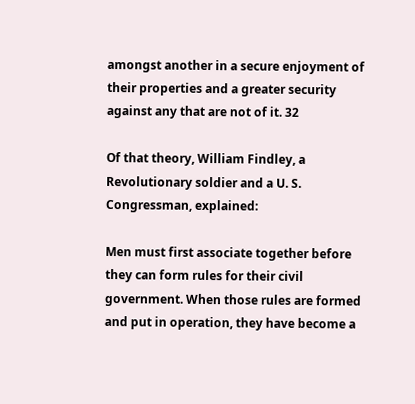amongst another in a secure enjoyment of their properties and a greater security against any that are not of it. 32

Of that theory, William Findley, a Revolutionary soldier and a U. S. Congressman, explained:

Men must first associate together before they can form rules for their civil government. When those rules are formed and put in operation, they have become a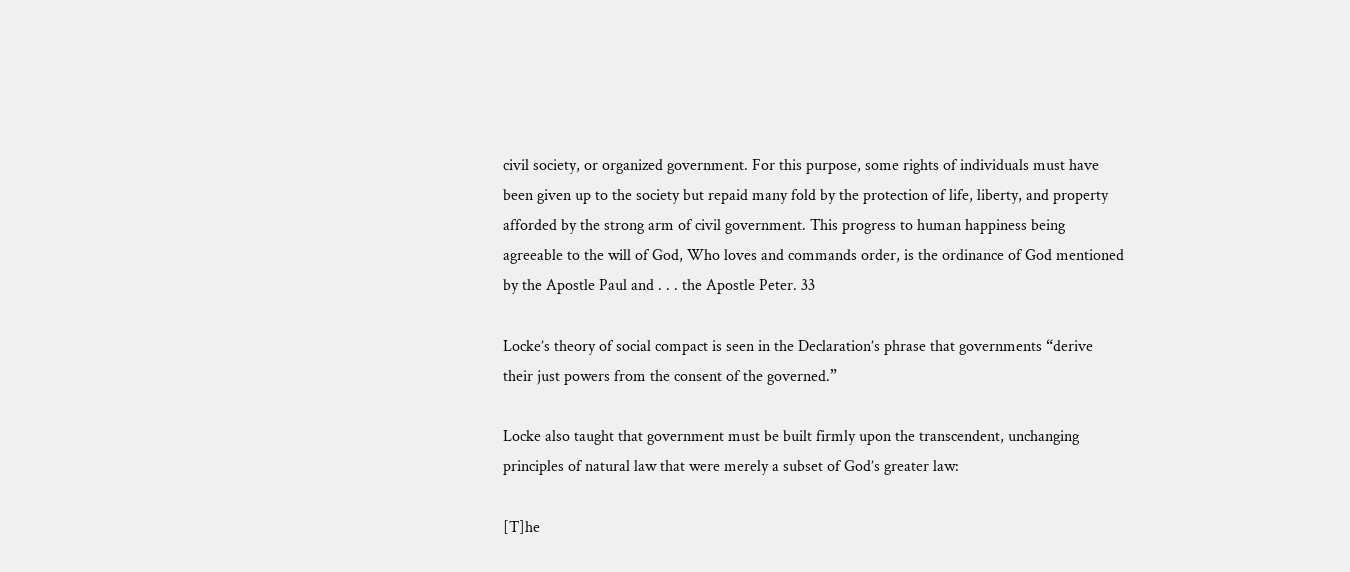civil society, or organized government. For this purpose, some rights of individuals must have been given up to the society but repaid many fold by the protection of life, liberty, and property afforded by the strong arm of civil government. This progress to human happiness being agreeable to the will of God, Who loves and commands order, is the ordinance of God mentioned by the Apostle Paul and . . . the Apostle Peter. 33

Locke’s theory of social compact is seen in the Declaration’s phrase that governments “derive their just powers from the consent of the governed.”

Locke also taught that government must be built firmly upon the transcendent, unchanging principles of natural law that were merely a subset of God’s greater law:

[T]he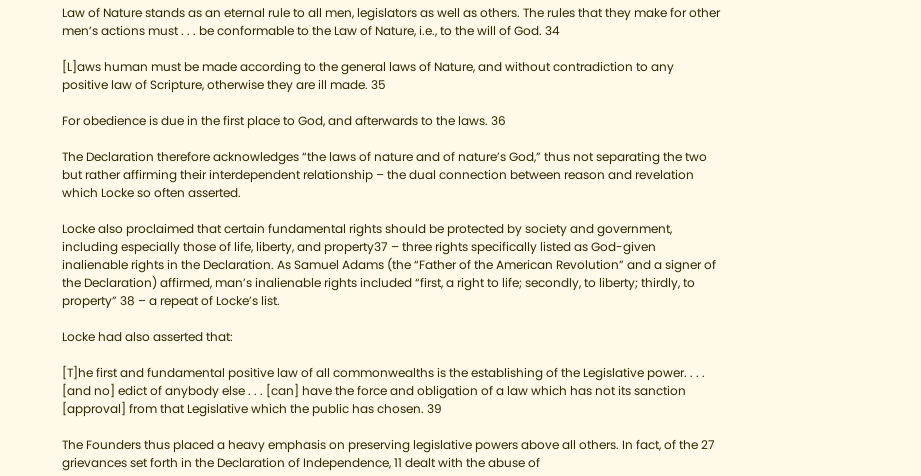Law of Nature stands as an eternal rule to all men, legislators as well as others. The rules that they make for other men’s actions must . . . be conformable to the Law of Nature, i.e., to the will of God. 34

[L]aws human must be made according to the general laws of Nature, and without contradiction to any positive law of Scripture, otherwise they are ill made. 35

For obedience is due in the first place to God, and afterwards to the laws. 36

The Declaration therefore acknowledges “the laws of nature and of nature’s God,” thus not separating the two but rather affirming their interdependent relationship – the dual connection between reason and revelation which Locke so often asserted.

Locke also proclaimed that certain fundamental rights should be protected by society and government, including especially those of life, liberty, and property37 – three rights specifically listed as God-given inalienable rights in the Declaration. As Samuel Adams (the “Father of the American Revolution” and a signer of the Declaration) affirmed, man’s inalienable rights included “first, a right to life; secondly, to liberty; thirdly, to property” 38 – a repeat of Locke’s list.

Locke had also asserted that:

[T]he first and fundamental positive law of all commonwealths is the establishing of the Legislative power. . . . [and no] edict of anybody else . . . [can] have the force and obligation of a law which has not its sanction [approval] from that Legislative which the public has chosen. 39

The Founders thus placed a heavy emphasis on preserving legislative powers above all others. In fact, of the 27 grievances set forth in the Declaration of Independence, 11 dealt with the abuse of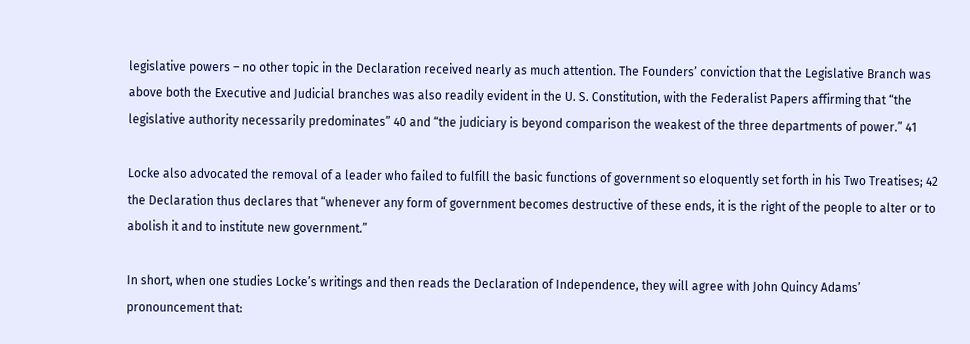legislative powers – no other topic in the Declaration received nearly as much attention. The Founders’ conviction that the Legislative Branch was above both the Executive and Judicial branches was also readily evident in the U. S. Constitution, with the Federalist Papers affirming that “the legislative authority necessarily predominates” 40 and “the judiciary is beyond comparison the weakest of the three departments of power.” 41

Locke also advocated the removal of a leader who failed to fulfill the basic functions of government so eloquently set forth in his Two Treatises; 42 the Declaration thus declares that “whenever any form of government becomes destructive of these ends, it is the right of the people to alter or to abolish it and to institute new government.”

In short, when one studies Locke’s writings and then reads the Declaration of Independence, they will agree with John Quincy Adams’ pronouncement that: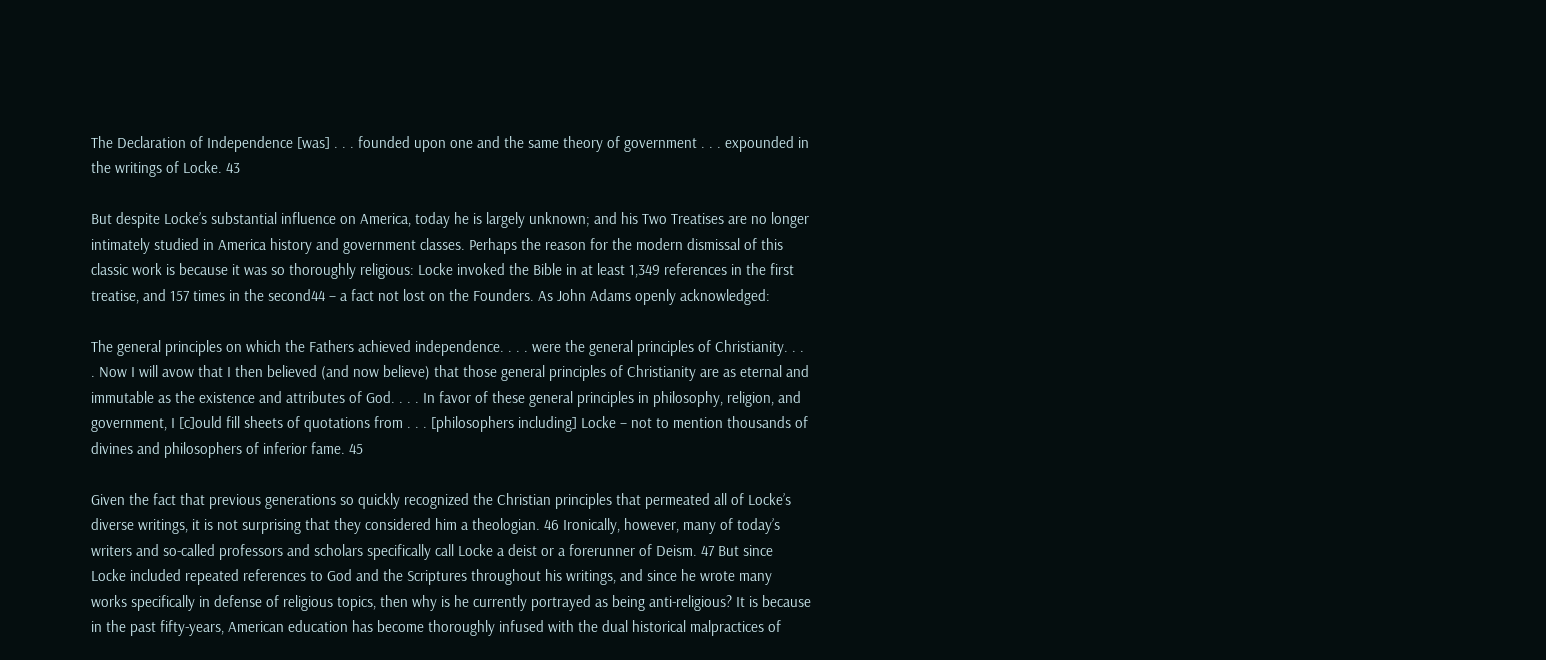The Declaration of Independence [was] . . . founded upon one and the same theory of government . . . expounded in the writings of Locke. 43

But despite Locke’s substantial influence on America, today he is largely unknown; and his Two Treatises are no longer intimately studied in America history and government classes. Perhaps the reason for the modern dismissal of this classic work is because it was so thoroughly religious: Locke invoked the Bible in at least 1,349 references in the first treatise, and 157 times in the second44 – a fact not lost on the Founders. As John Adams openly acknowledged:

The general principles on which the Fathers achieved independence. . . . were the general principles of Christianity. . . . Now I will avow that I then believed (and now believe) that those general principles of Christianity are as eternal and immutable as the existence and attributes of God. . . . In favor of these general principles in philosophy, religion, and government, I [c]ould fill sheets of quotations from . . . [philosophers including] Locke – not to mention thousands of divines and philosophers of inferior fame. 45

Given the fact that previous generations so quickly recognized the Christian principles that permeated all of Locke’s diverse writings, it is not surprising that they considered him a theologian. 46 Ironically, however, many of today’s writers and so-called professors and scholars specifically call Locke a deist or a forerunner of Deism. 47 But since Locke included repeated references to God and the Scriptures throughout his writings, and since he wrote many works specifically in defense of religious topics, then why is he currently portrayed as being anti-religious? It is because in the past fifty-years, American education has become thoroughly infused with the dual historical malpractices of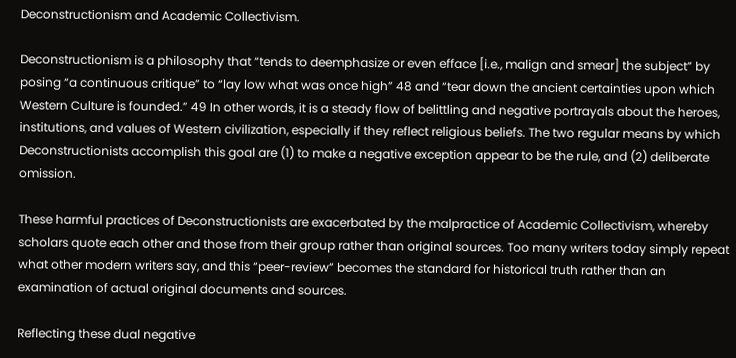Deconstructionism and Academic Collectivism.

Deconstructionism is a philosophy that “tends to deemphasize or even efface [i.e., malign and smear] the subject” by posing “a continuous critique” to “lay low what was once high” 48 and “tear down the ancient certainties upon which Western Culture is founded.” 49 In other words, it is a steady flow of belittling and negative portrayals about the heroes, institutions, and values of Western civilization, especially if they reflect religious beliefs. The two regular means by which Deconstructionists accomplish this goal are (1) to make a negative exception appear to be the rule, and (2) deliberate omission.

These harmful practices of Deconstructionists are exacerbated by the malpractice of Academic Collectivism, whereby scholars quote each other and those from their group rather than original sources. Too many writers today simply repeat what other modern writers say, and this “peer-review” becomes the standard for historical truth rather than an examination of actual original documents and sources.

Reflecting these dual negative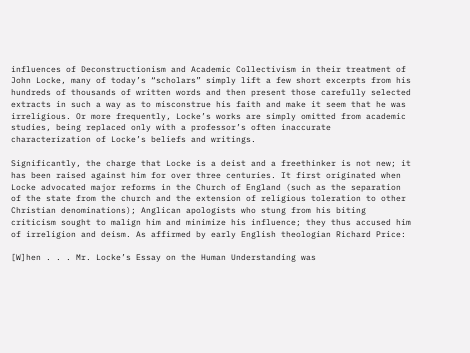influences of Deconstructionism and Academic Collectivism in their treatment of John Locke, many of today’s “scholars” simply lift a few short excerpts from his hundreds of thousands of written words and then present those carefully selected extracts in such a way as to misconstrue his faith and make it seem that he was irreligious. Or more frequently, Locke’s works are simply omitted from academic studies, being replaced only with a professor’s often inaccurate characterization of Locke’s beliefs and writings.

Significantly, the charge that Locke is a deist and a freethinker is not new; it has been raised against him for over three centuries. It first originated when Locke advocated major reforms in the Church of England (such as the separation of the state from the church and the extension of religious toleration to other Christian denominations); Anglican apologists who stung from his biting criticism sought to malign him and minimize his influence; they thus accused him of irreligion and deism. As affirmed by early English theologian Richard Price:

[W]hen . . . Mr. Locke’s Essay on the Human Understanding was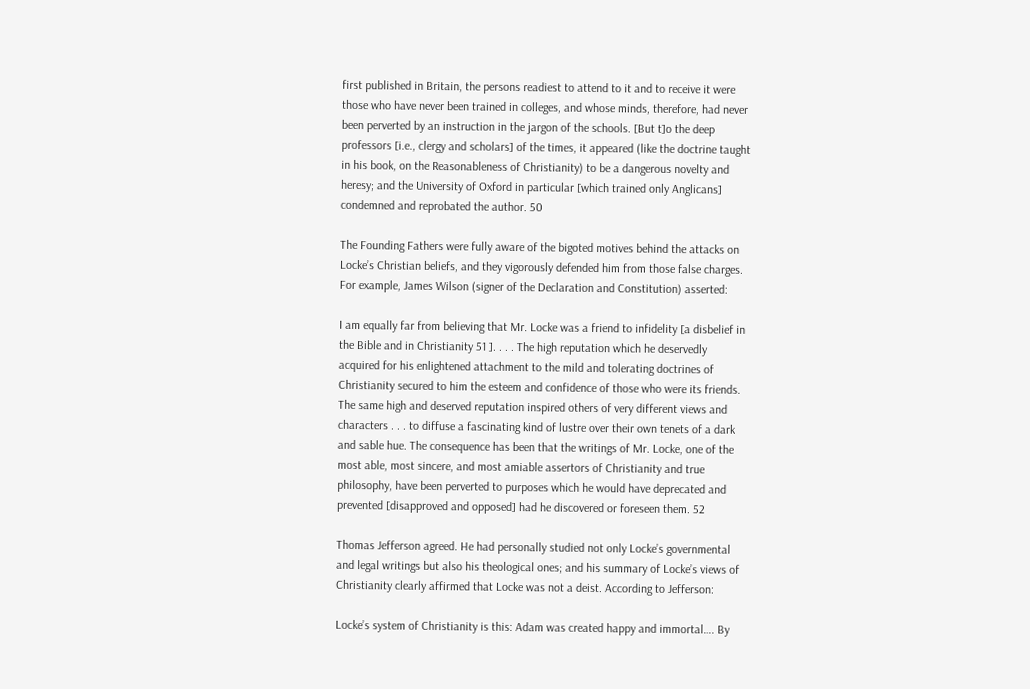first published in Britain, the persons readiest to attend to it and to receive it were those who have never been trained in colleges, and whose minds, therefore, had never been perverted by an instruction in the jargon of the schools. [But t]o the deep professors [i.e., clergy and scholars] of the times, it appeared (like the doctrine taught in his book, on the Reasonableness of Christianity) to be a dangerous novelty and heresy; and the University of Oxford in particular [which trained only Anglicans] condemned and reprobated the author. 50

The Founding Fathers were fully aware of the bigoted motives behind the attacks on Locke’s Christian beliefs, and they vigorously defended him from those false charges. For example, James Wilson (signer of the Declaration and Constitution) asserted:

I am equally far from believing that Mr. Locke was a friend to infidelity [a disbelief in the Bible and in Christianity 51 ]. . . . The high reputation which he deservedly acquired for his enlightened attachment to the mild and tolerating doctrines of Christianity secured to him the esteem and confidence of those who were its friends. The same high and deserved reputation inspired others of very different views and characters . . . to diffuse a fascinating kind of lustre over their own tenets of a dark and sable hue. The consequence has been that the writings of Mr. Locke, one of the most able, most sincere, and most amiable assertors of Christianity and true philosophy, have been perverted to purposes which he would have deprecated and prevented [disapproved and opposed] had he discovered or foreseen them. 52

Thomas Jefferson agreed. He had personally studied not only Locke’s governmental and legal writings but also his theological ones; and his summary of Locke’s views of Christianity clearly affirmed that Locke was not a deist. According to Jefferson:

Locke’s system of Christianity is this: Adam was created happy and immortal…. By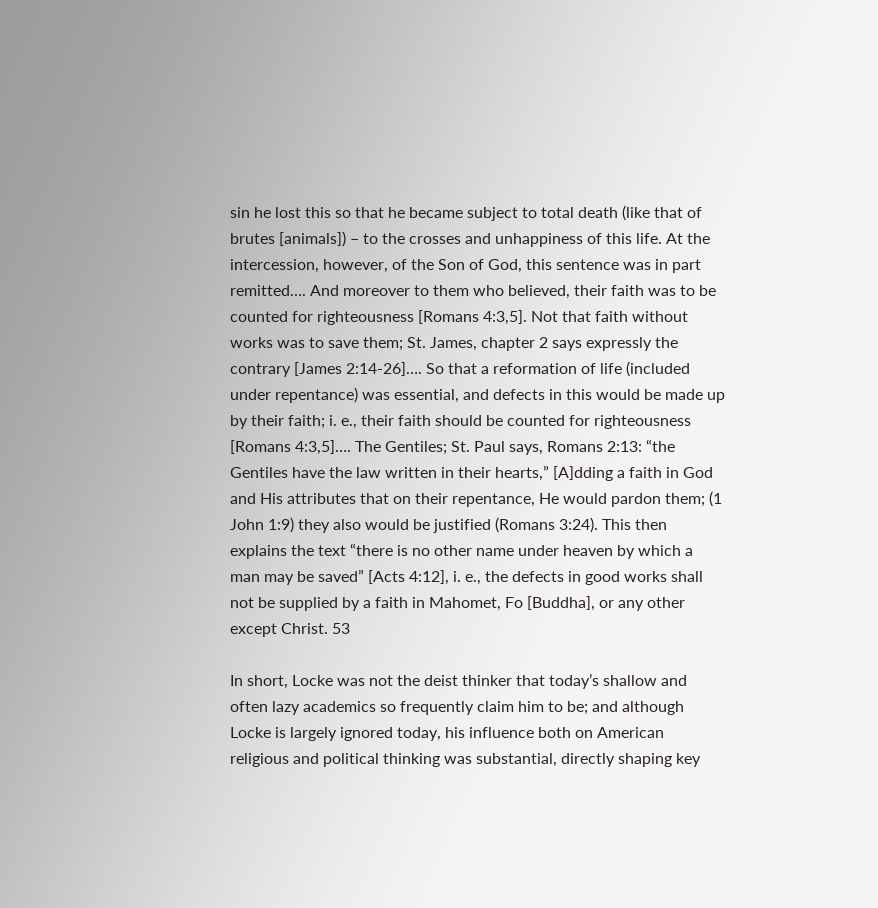sin he lost this so that he became subject to total death (like that of brutes [animals]) – to the crosses and unhappiness of this life. At the intercession, however, of the Son of God, this sentence was in part remitted…. And moreover to them who believed, their faith was to be counted for righteousness [Romans 4:3,5]. Not that faith without works was to save them; St. James, chapter 2 says expressly the contrary [James 2:14-26]…. So that a reformation of life (included under repentance) was essential, and defects in this would be made up by their faith; i. e., their faith should be counted for righteousness [Romans 4:3,5]…. The Gentiles; St. Paul says, Romans 2:13: “the Gentiles have the law written in their hearts,” [A]dding a faith in God and His attributes that on their repentance, He would pardon them; (1 John 1:9) they also would be justified (Romans 3:24). This then explains the text “there is no other name under heaven by which a man may be saved” [Acts 4:12], i. e., the defects in good works shall not be supplied by a faith in Mahomet, Fo [Buddha], or any other except Christ. 53

In short, Locke was not the deist thinker that today’s shallow and often lazy academics so frequently claim him to be; and although Locke is largely ignored today, his influence both on American religious and political thinking was substantial, directly shaping key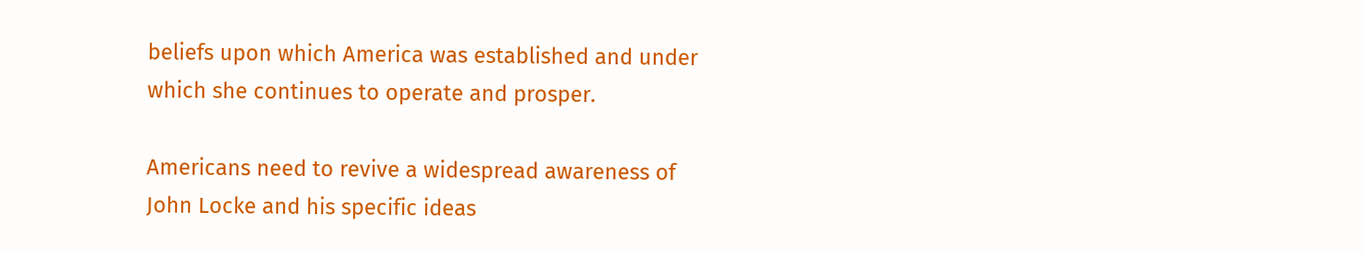beliefs upon which America was established and under which she continues to operate and prosper.

Americans need to revive a widespread awareness of John Locke and his specific ideas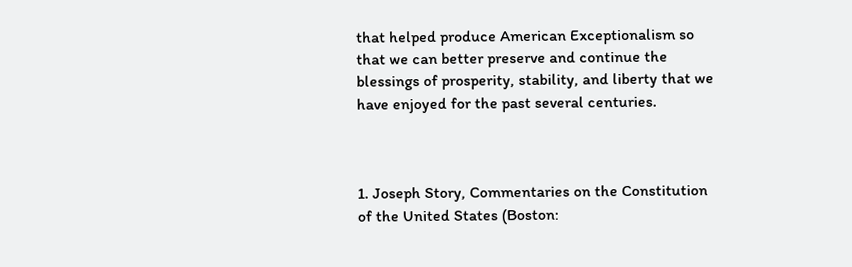that helped produce American Exceptionalism so that we can better preserve and continue the blessings of prosperity, stability, and liberty that we have enjoyed for the past several centuries.



1. Joseph Story, Commentaries on the Constitution of the United States (Boston: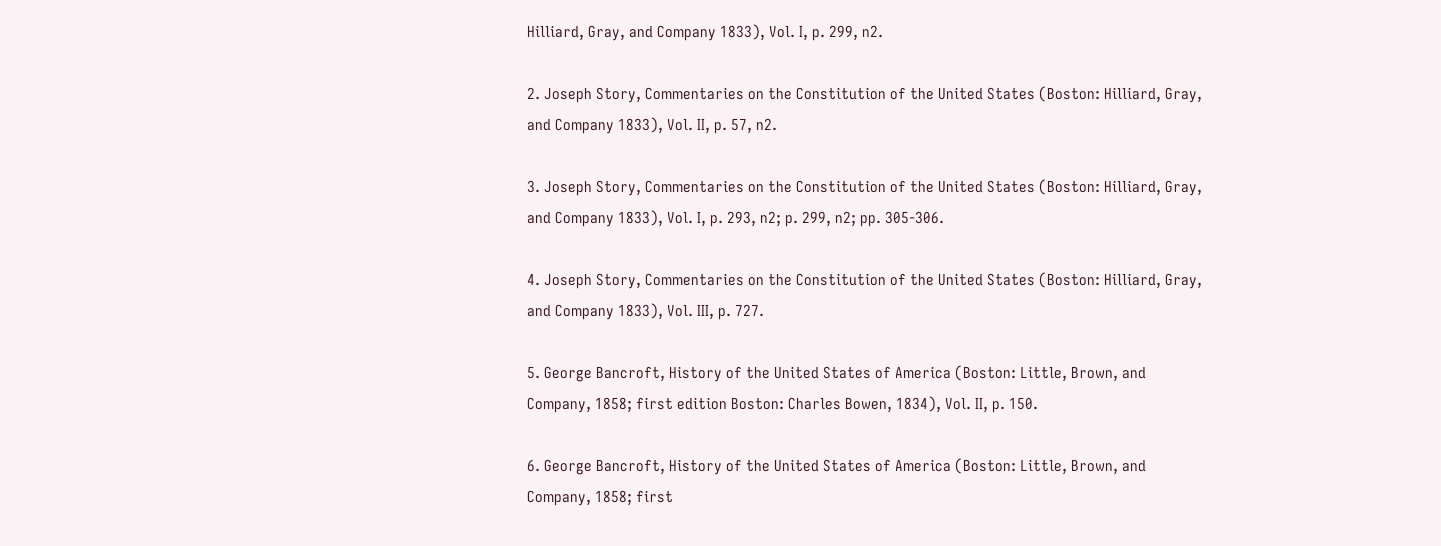Hilliard, Gray, and Company 1833), Vol. I, p. 299, n2.

2. Joseph Story, Commentaries on the Constitution of the United States (Boston: Hilliard, Gray, and Company 1833), Vol. II, p. 57, n2.

3. Joseph Story, Commentaries on the Constitution of the United States (Boston: Hilliard, Gray, and Company 1833), Vol. I, p. 293, n2; p. 299, n2; pp. 305-306.

4. Joseph Story, Commentaries on the Constitution of the United States (Boston: Hilliard, Gray, and Company 1833), Vol. III, p. 727.

5. George Bancroft, History of the United States of America (Boston: Little, Brown, and Company, 1858; first edition Boston: Charles Bowen, 1834), Vol. II, p. 150.

6. George Bancroft, History of the United States of America (Boston: Little, Brown, and Company, 1858; first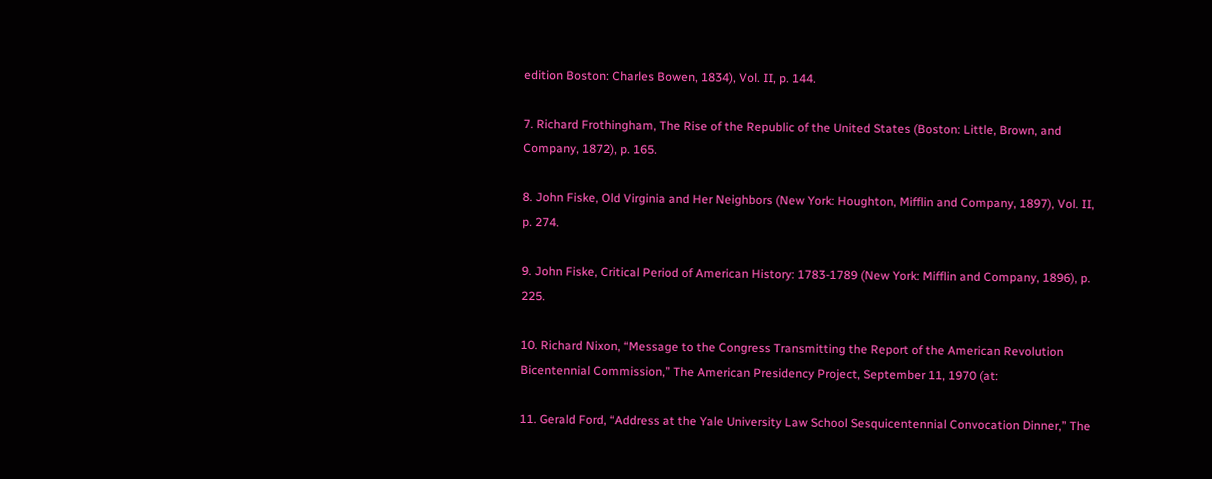edition Boston: Charles Bowen, 1834), Vol. II, p. 144.

7. Richard Frothingham, The Rise of the Republic of the United States (Boston: Little, Brown, and Company, 1872), p. 165.

8. John Fiske, Old Virginia and Her Neighbors (New York: Houghton, Mifflin and Company, 1897), Vol. II, p. 274.

9. John Fiske, Critical Period of American History: 1783-1789 (New York: Mifflin and Company, 1896), p. 225.

10. Richard Nixon, “Message to the Congress Transmitting the Report of the American Revolution Bicentennial Commission,” The American Presidency Project, September 11, 1970 (at:

11. Gerald Ford, “Address at the Yale University Law School Sesquicentennial Convocation Dinner,” The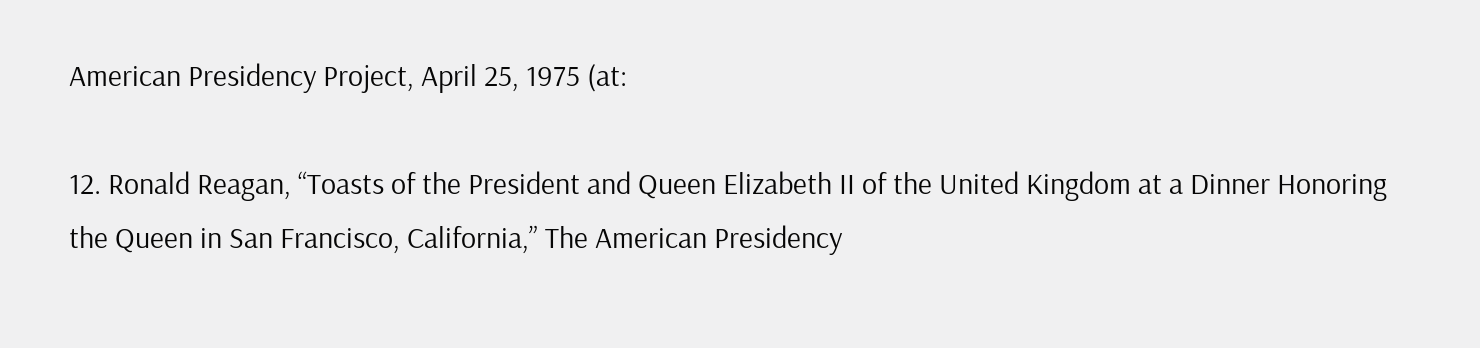American Presidency Project, April 25, 1975 (at:

12. Ronald Reagan, “Toasts of the President and Queen Elizabeth II of the United Kingdom at a Dinner Honoring the Queen in San Francisco, California,” The American Presidency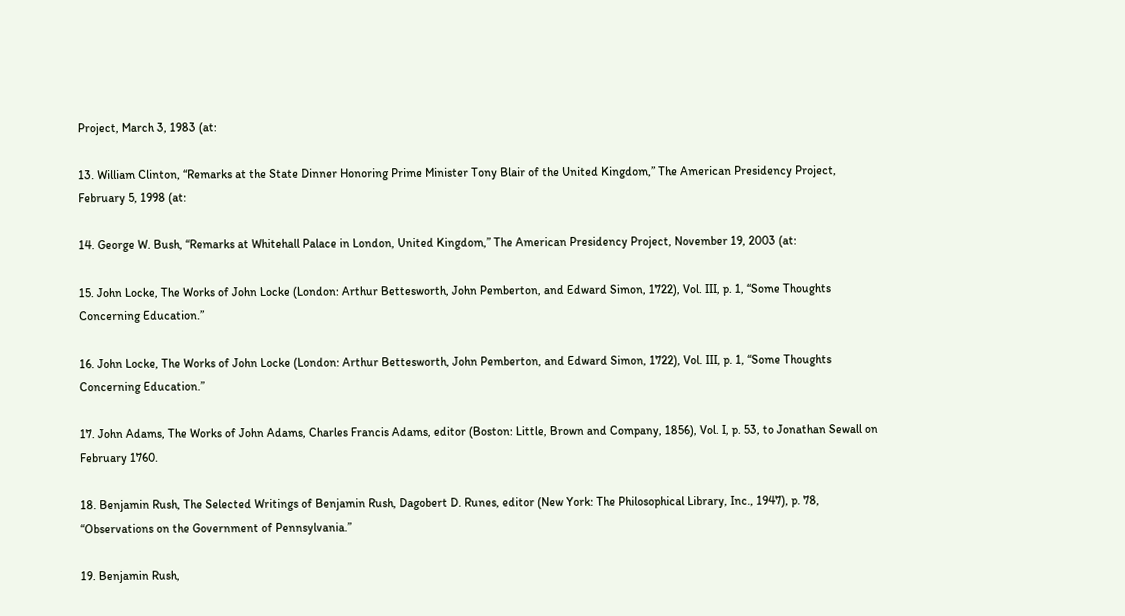Project, March 3, 1983 (at:

13. William Clinton, “Remarks at the State Dinner Honoring Prime Minister Tony Blair of the United Kingdom,” The American Presidency Project, February 5, 1998 (at:

14. George W. Bush, “Remarks at Whitehall Palace in London, United Kingdom,” The American Presidency Project, November 19, 2003 (at:

15. John Locke, The Works of John Locke (London: Arthur Bettesworth, John Pemberton, and Edward Simon, 1722), Vol. III, p. 1, “Some Thoughts Concerning Education.”

16. John Locke, The Works of John Locke (London: Arthur Bettesworth, John Pemberton, and Edward Simon, 1722), Vol. III, p. 1, “Some Thoughts Concerning Education.”

17. John Adams, The Works of John Adams, Charles Francis Adams, editor (Boston: Little, Brown and Company, 1856), Vol. I, p. 53, to Jonathan Sewall on February 1760.

18. Benjamin Rush, The Selected Writings of Benjamin Rush, Dagobert D. Runes, editor (New York: The Philosophical Library, Inc., 1947), p. 78, “Observations on the Government of Pennsylvania.”

19. Benjamin Rush,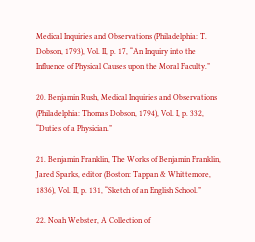Medical Inquiries and Observations (Philadelphia: T. Dobson, 1793), Vol. II, p. 17, “An Inquiry into the Influence of Physical Causes upon the Moral Faculty.”

20. Benjamin Rush, Medical Inquiries and Observations (Philadelphia: Thomas Dobson, 1794), Vol. I, p. 332, “Duties of a Physician.”

21. Benjamin Franklin, The Works of Benjamin Franklin, Jared Sparks, editor (Boston: Tappan & Whittemore, 1836), Vol. II, p. 131, “Sketch of an English School.”

22. Noah Webster, A Collection of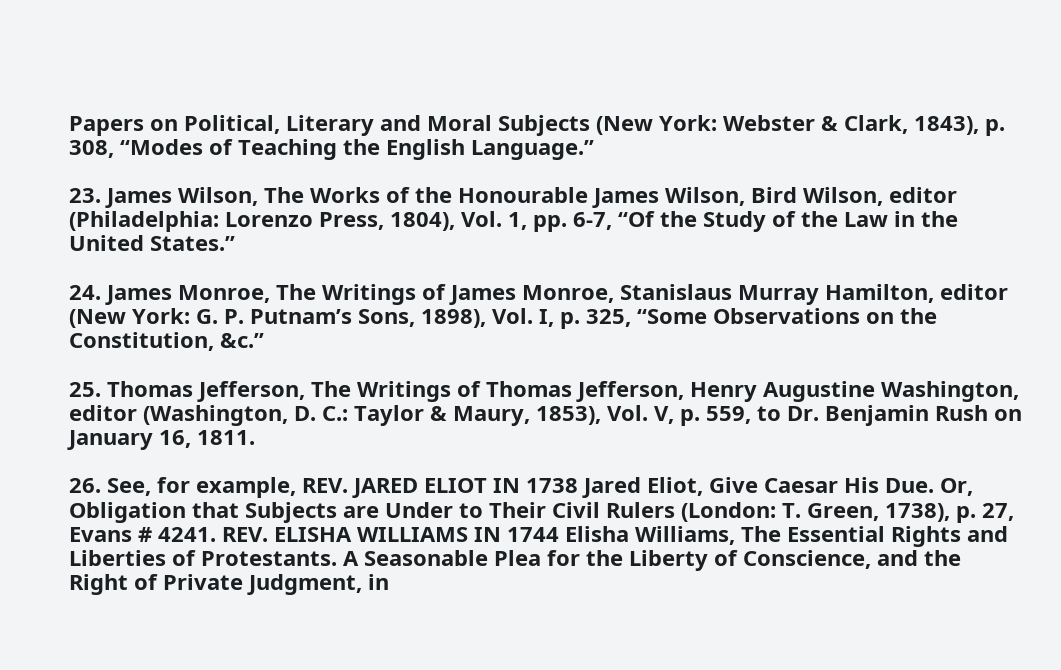Papers on Political, Literary and Moral Subjects (New York: Webster & Clark, 1843), p. 308, “Modes of Teaching the English Language.”

23. James Wilson, The Works of the Honourable James Wilson, Bird Wilson, editor (Philadelphia: Lorenzo Press, 1804), Vol. 1, pp. 6-7, “Of the Study of the Law in the United States.”

24. James Monroe, The Writings of James Monroe, Stanislaus Murray Hamilton, editor (New York: G. P. Putnam’s Sons, 1898), Vol. I, p. 325, “Some Observations on the Constitution, &c.”

25. Thomas Jefferson, The Writings of Thomas Jefferson, Henry Augustine Washington, editor (Washington, D. C.: Taylor & Maury, 1853), Vol. V, p. 559, to Dr. Benjamin Rush on January 16, 1811.

26. See, for example, REV. JARED ELIOT IN 1738 Jared Eliot, Give Caesar His Due. Or, Obligation that Subjects are Under to Their Civil Rulers (London: T. Green, 1738), p. 27, Evans # 4241. REV. ELISHA WILLIAMS IN 1744 Elisha Williams, The Essential Rights and Liberties of Protestants. A Seasonable Plea for the Liberty of Conscience, and the Right of Private Judgment, in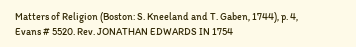Matters of Religion (Boston: S. Kneeland and T. Gaben, 1744), p. 4, Evans # 5520. Rev. JONATHAN EDWARDS IN 1754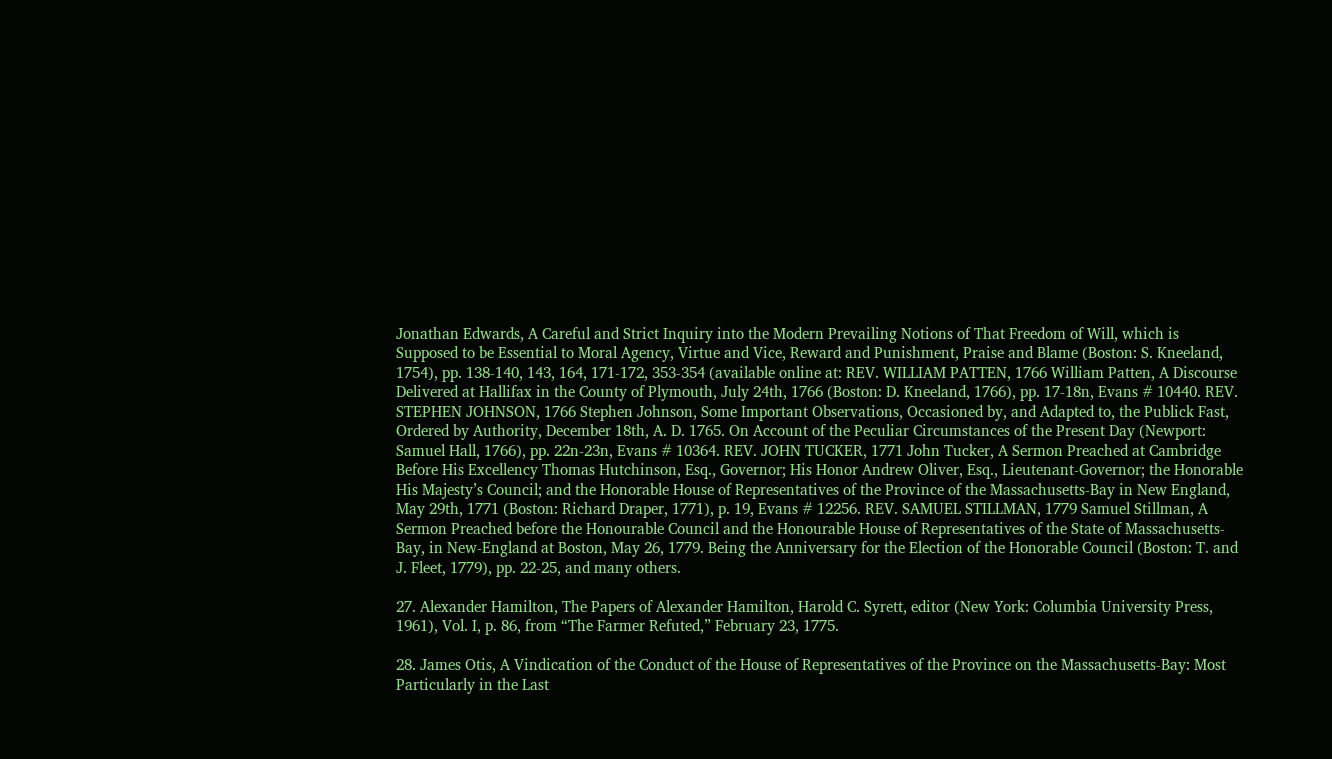Jonathan Edwards, A Careful and Strict Inquiry into the Modern Prevailing Notions of That Freedom of Will, which is Supposed to be Essential to Moral Agency, Virtue and Vice, Reward and Punishment, Praise and Blame (Boston: S. Kneeland, 1754), pp. 138-140, 143, 164, 171-172, 353-354 (available online at: REV. WILLIAM PATTEN, 1766 William Patten, A Discourse Delivered at Hallifax in the County of Plymouth, July 24th, 1766 (Boston: D. Kneeland, 1766), pp. 17-18n, Evans # 10440. REV. STEPHEN JOHNSON, 1766 Stephen Johnson, Some Important Observations, Occasioned by, and Adapted to, the Publick Fast, Ordered by Authority, December 18th, A. D. 1765. On Account of the Peculiar Circumstances of the Present Day (Newport: Samuel Hall, 1766), pp. 22n-23n, Evans # 10364. REV. JOHN TUCKER, 1771 John Tucker, A Sermon Preached at Cambridge Before His Excellency Thomas Hutchinson, Esq., Governor; His Honor Andrew Oliver, Esq., Lieutenant-Governor; the Honorable His Majesty’s Council; and the Honorable House of Representatives of the Province of the Massachusetts-Bay in New England, May 29th, 1771 (Boston: Richard Draper, 1771), p. 19, Evans # 12256. REV. SAMUEL STILLMAN, 1779 Samuel Stillman, A Sermon Preached before the Honourable Council and the Honourable House of Representatives of the State of Massachusetts-Bay, in New-England at Boston, May 26, 1779. Being the Anniversary for the Election of the Honorable Council (Boston: T. and J. Fleet, 1779), pp. 22-25, and many others.

27. Alexander Hamilton, The Papers of Alexander Hamilton, Harold C. Syrett, editor (New York: Columbia University Press, 1961), Vol. I, p. 86, from “The Farmer Refuted,” February 23, 1775.

28. James Otis, A Vindication of the Conduct of the House of Representatives of the Province on the Massachusetts-Bay: Most Particularly in the Last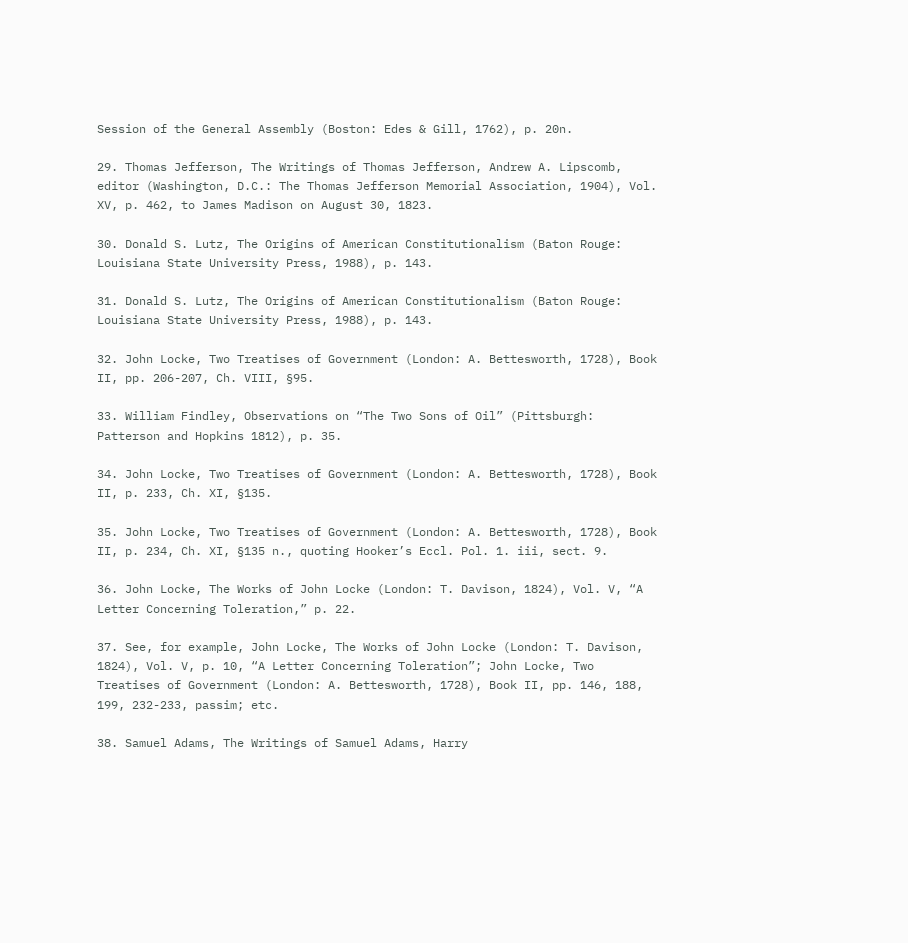Session of the General Assembly (Boston: Edes & Gill, 1762), p. 20n.

29. Thomas Jefferson, The Writings of Thomas Jefferson, Andrew A. Lipscomb, editor (Washington, D.C.: The Thomas Jefferson Memorial Association, 1904), Vol. XV, p. 462, to James Madison on August 30, 1823.

30. Donald S. Lutz, The Origins of American Constitutionalism (Baton Rouge: Louisiana State University Press, 1988), p. 143.

31. Donald S. Lutz, The Origins of American Constitutionalism (Baton Rouge: Louisiana State University Press, 1988), p. 143.

32. John Locke, Two Treatises of Government (London: A. Bettesworth, 1728), Book II, pp. 206-207, Ch. VIII, §95.

33. William Findley, Observations on “The Two Sons of Oil” (Pittsburgh: Patterson and Hopkins 1812), p. 35.

34. John Locke, Two Treatises of Government (London: A. Bettesworth, 1728), Book II, p. 233, Ch. XI, §135.

35. John Locke, Two Treatises of Government (London: A. Bettesworth, 1728), Book II, p. 234, Ch. XI, §135 n., quoting Hooker’s Eccl. Pol. 1. iii, sect. 9.

36. John Locke, The Works of John Locke (London: T. Davison, 1824), Vol. V, “A Letter Concerning Toleration,” p. 22.

37. See, for example, John Locke, The Works of John Locke (London: T. Davison, 1824), Vol. V, p. 10, “A Letter Concerning Toleration”; John Locke, Two Treatises of Government (London: A. Bettesworth, 1728), Book II, pp. 146, 188, 199, 232-233, passim; etc.

38. Samuel Adams, The Writings of Samuel Adams, Harry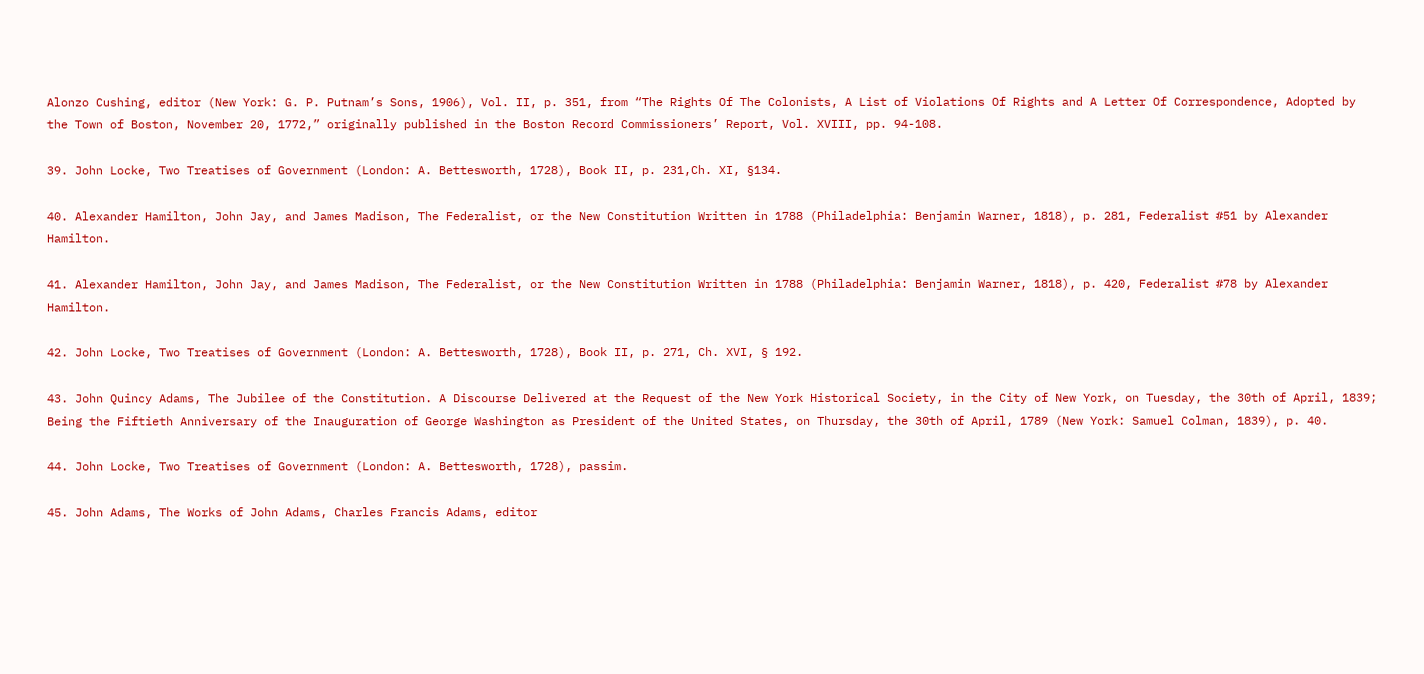Alonzo Cushing, editor (New York: G. P. Putnam’s Sons, 1906), Vol. II, p. 351, from “The Rights Of The Colonists, A List of Violations Of Rights and A Letter Of Correspondence, Adopted by the Town of Boston, November 20, 1772,” originally published in the Boston Record Commissioners’ Report, Vol. XVIII, pp. 94-108.

39. John Locke, Two Treatises of Government (London: A. Bettesworth, 1728), Book II, p. 231,Ch. XI, §134.

40. Alexander Hamilton, John Jay, and James Madison, The Federalist, or the New Constitution Written in 1788 (Philadelphia: Benjamin Warner, 1818), p. 281, Federalist #51 by Alexander Hamilton.

41. Alexander Hamilton, John Jay, and James Madison, The Federalist, or the New Constitution Written in 1788 (Philadelphia: Benjamin Warner, 1818), p. 420, Federalist #78 by Alexander Hamilton.

42. John Locke, Two Treatises of Government (London: A. Bettesworth, 1728), Book II, p. 271, Ch. XVI, § 192.

43. John Quincy Adams, The Jubilee of the Constitution. A Discourse Delivered at the Request of the New York Historical Society, in the City of New York, on Tuesday, the 30th of April, 1839; Being the Fiftieth Anniversary of the Inauguration of George Washington as President of the United States, on Thursday, the 30th of April, 1789 (New York: Samuel Colman, 1839), p. 40.

44. John Locke, Two Treatises of Government (London: A. Bettesworth, 1728), passim.

45. John Adams, The Works of John Adams, Charles Francis Adams, editor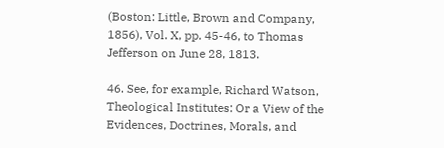(Boston: Little, Brown and Company, 1856), Vol. X, pp. 45-46, to Thomas Jefferson on June 28, 1813.

46. See, for example, Richard Watson, Theological Institutes: Or a View of the Evidences, Doctrines, Morals, and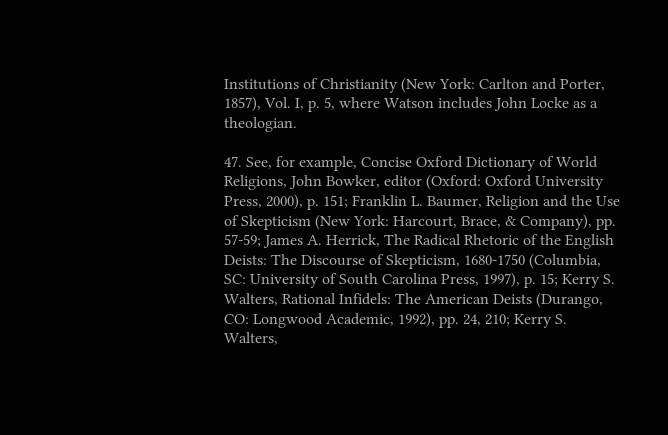Institutions of Christianity (New York: Carlton and Porter, 1857), Vol. I, p. 5, where Watson includes John Locke as a theologian.

47. See, for example, Concise Oxford Dictionary of World Religions, John Bowker, editor (Oxford: Oxford University Press, 2000), p. 151; Franklin L. Baumer, Religion and the Use of Skepticism (New York: Harcourt, Brace, & Company), pp. 57-59; James A. Herrick, The Radical Rhetoric of the English Deists: The Discourse of Skepticism, 1680-1750 (Columbia, SC: University of South Carolina Press, 1997), p. 15; Kerry S. Walters, Rational Infidels: The American Deists (Durango, CO: Longwood Academic, 1992), pp. 24, 210; Kerry S. Walters,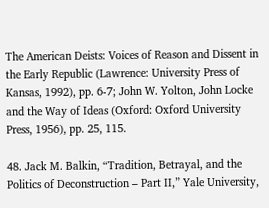The American Deists: Voices of Reason and Dissent in the Early Republic (Lawrence: University Press of Kansas, 1992), pp. 6-7; John W. Yolton, John Locke and the Way of Ideas (Oxford: Oxford University Press, 1956), pp. 25, 115.

48. Jack M. Balkin, “Tradition, Betrayal, and the Politics of Deconstruction – Part II,” Yale University,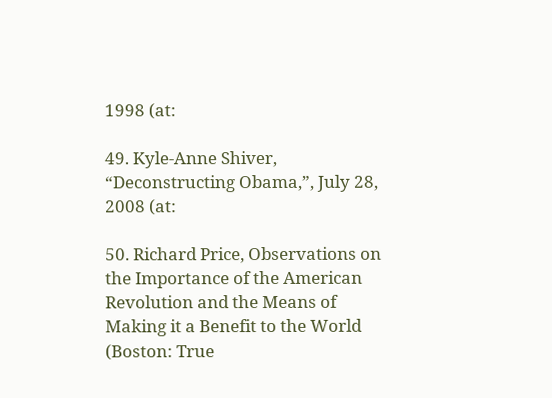1998 (at:

49. Kyle-Anne Shiver, “Deconstructing Obama,”, July 28, 2008 (at:

50. Richard Price, Observations on the Importance of the American Revolution and the Means of Making it a Benefit to the World (Boston: True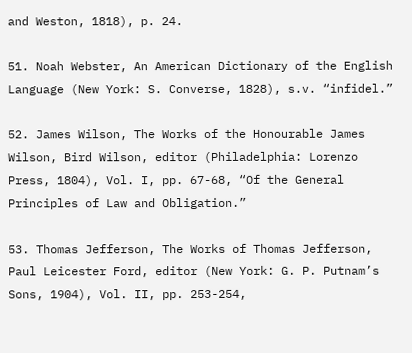and Weston, 1818), p. 24.

51. Noah Webster, An American Dictionary of the English Language (New York: S. Converse, 1828), s.v. “infidel.”

52. James Wilson, The Works of the Honourable James Wilson, Bird Wilson, editor (Philadelphia: Lorenzo Press, 1804), Vol. I, pp. 67-68, “Of the General Principles of Law and Obligation.”

53. Thomas Jefferson, The Works of Thomas Jefferson, Paul Leicester Ford, editor (New York: G. P. Putnam’s Sons, 1904), Vol. II, pp. 253-254,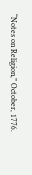“Notes on Religion,” October, 1776.